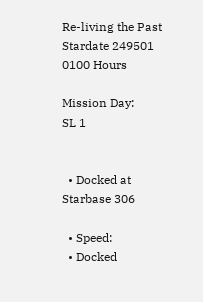Re-living the Past
Stardate 249501
0100 Hours

Mission Day:
SL 1


  • Docked at Starbase 306

  • Speed:
  • Docked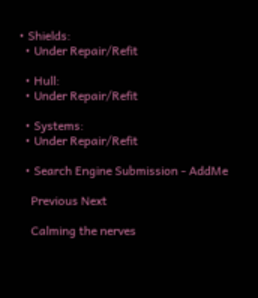• Shields:
  • Under Repair/Refit

  • Hull:
  • Under Repair/Refit

  • Systems:
  • Under Repair/Refit

  • Search Engine Submission - AddMe

    Previous Next

    Calming the nerves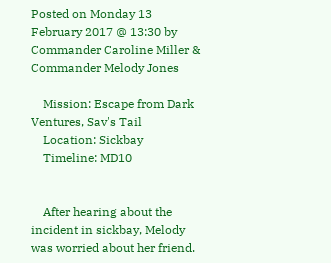Posted on Monday 13 February 2017 @ 13:30 by Commander Caroline Miller & Commander Melody Jones

    Mission: Escape from Dark Ventures, Sav's Tail
    Location: Sickbay
    Timeline: MD10


    After hearing about the incident in sickbay, Melody was worried about her friend.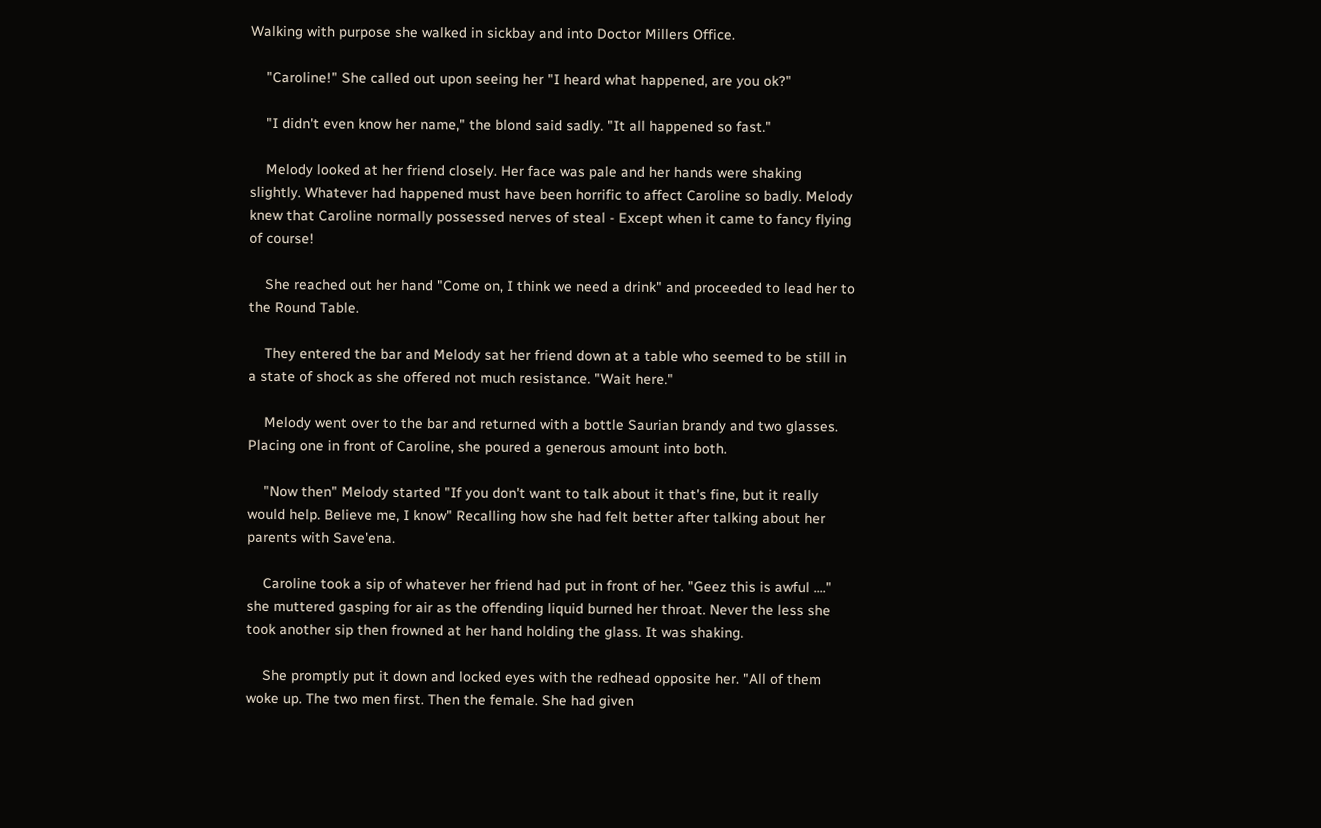Walking with purpose she walked in sickbay and into Doctor Millers Office.

    "Caroline!" She called out upon seeing her "I heard what happened, are you ok?"

    "I didn't even know her name," the blond said sadly. "It all happened so fast."

    Melody looked at her friend closely. Her face was pale and her hands were shaking slightly. Whatever had happened must have been horrific to affect Caroline so badly. Melody knew that Caroline normally possessed nerves of steal - Except when it came to fancy flying of course!

    She reached out her hand "Come on, I think we need a drink" and proceeded to lead her to the Round Table.

    They entered the bar and Melody sat her friend down at a table who seemed to be still in a state of shock as she offered not much resistance. "Wait here."

    Melody went over to the bar and returned with a bottle Saurian brandy and two glasses. Placing one in front of Caroline, she poured a generous amount into both.

    "Now then" Melody started "If you don't want to talk about it that's fine, but it really would help. Believe me, I know" Recalling how she had felt better after talking about her parents with Save'ena.

    Caroline took a sip of whatever her friend had put in front of her. "Geez this is awful ...." she muttered gasping for air as the offending liquid burned her throat. Never the less she took another sip then frowned at her hand holding the glass. It was shaking.

    She promptly put it down and locked eyes with the redhead opposite her. "All of them woke up. The two men first. Then the female. She had given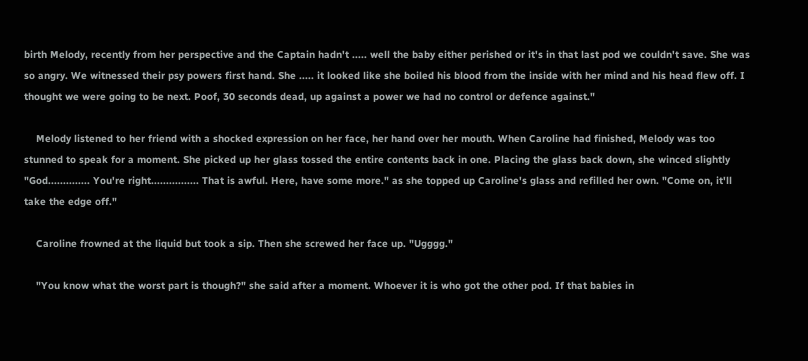birth Melody, recently from her perspective and the Captain hadn't ..... well the baby either perished or it's in that last pod we couldn't save. She was so angry. We witnessed their psy powers first hand. She ..... it looked like she boiled his blood from the inside with her mind and his head flew off. I thought we were going to be next. Poof, 30 seconds dead, up against a power we had no control or defence against."

    Melody listened to her friend with a shocked expression on her face, her hand over her mouth. When Caroline had finished, Melody was too stunned to speak for a moment. She picked up her glass tossed the entire contents back in one. Placing the glass back down, she winced slightly "God.............. You're right................ That is awful. Here, have some more." as she topped up Caroline's glass and refilled her own. "Come on, it'll take the edge off."

    Caroline frowned at the liquid but took a sip. Then she screwed her face up. "Ugggg."

    "You know what the worst part is though?" she said after a moment. Whoever it is who got the other pod. If that babies in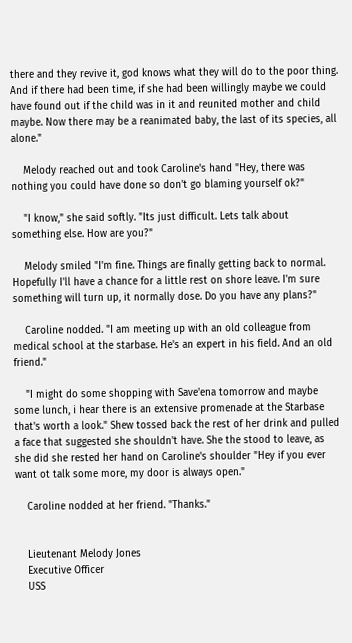there and they revive it, god knows what they will do to the poor thing. And if there had been time, if she had been willingly maybe we could have found out if the child was in it and reunited mother and child maybe. Now there may be a reanimated baby, the last of its species, all alone."

    Melody reached out and took Caroline's hand "Hey, there was nothing you could have done so don't go blaming yourself ok?"

    "I know," she said softly. "Its just difficult. Lets talk about something else. How are you?"

    Melody smiled "I'm fine. Things are finally getting back to normal. Hopefully I'll have a chance for a little rest on shore leave. I'm sure something will turn up, it normally dose. Do you have any plans?"

    Caroline nodded. "I am meeting up with an old colleague from medical school at the starbase. He's an expert in his field. And an old friend."

    "I might do some shopping with Save'ena tomorrow and maybe some lunch, i hear there is an extensive promenade at the Starbase that's worth a look." Shew tossed back the rest of her drink and pulled a face that suggested she shouldn't have. She the stood to leave, as she did she rested her hand on Caroline's shoulder "Hey if you ever want ot talk some more, my door is always open."

    Caroline nodded at her friend. "Thanks."


    Lieutenant Melody Jones
    Executive Officer
    USS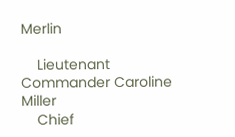Merlin

    Lieutenant Commander Caroline Miller
    Chief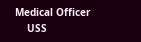Medical Officer
    USS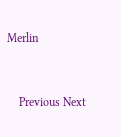Merlin


    Previous Next